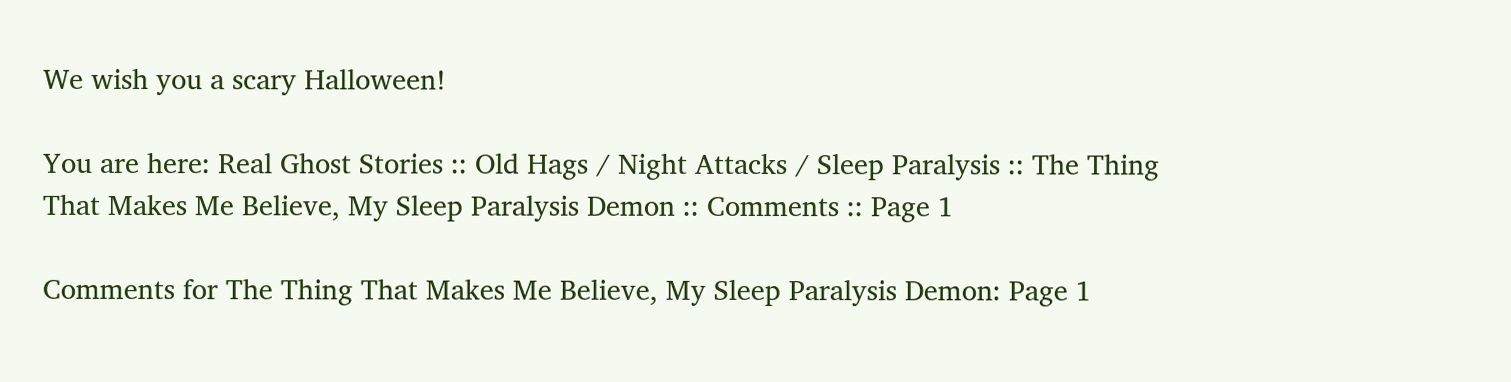We wish you a scary Halloween!

You are here: Real Ghost Stories :: Old Hags / Night Attacks / Sleep Paralysis :: The Thing That Makes Me Believe, My Sleep Paralysis Demon :: Comments :: Page 1

Comments for The Thing That Makes Me Believe, My Sleep Paralysis Demon: Page 1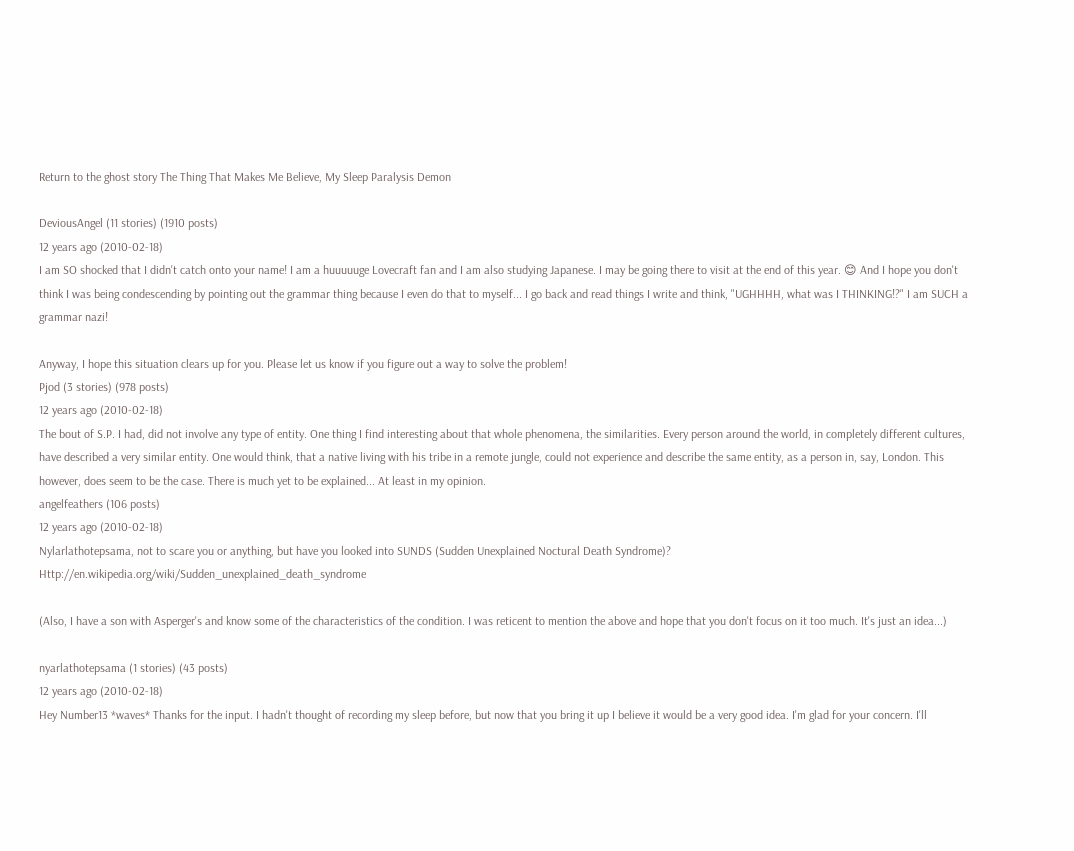Return to the ghost story The Thing That Makes Me Believe, My Sleep Paralysis Demon

DeviousAngel (11 stories) (1910 posts)
12 years ago (2010-02-18)
I am SO shocked that I didn't catch onto your name! I am a huuuuuge Lovecraft fan and I am also studying Japanese. I may be going there to visit at the end of this year. 😊 And I hope you don't think I was being condescending by pointing out the grammar thing because I even do that to myself... I go back and read things I write and think, "UGHHHH, what was I THINKING!?" I am SUCH a grammar nazi!

Anyway, I hope this situation clears up for you. Please let us know if you figure out a way to solve the problem!
Pjod (3 stories) (978 posts)
12 years ago (2010-02-18)
The bout of S.P. I had, did not involve any type of entity. One thing I find interesting about that whole phenomena, the similarities. Every person around the world, in completely different cultures, have described a very similar entity. One would think, that a native living with his tribe in a remote jungle, could not experience and describe the same entity, as a person in, say, London. This however, does seem to be the case. There is much yet to be explained... At least in my opinion.
angelfeathers (106 posts)
12 years ago (2010-02-18)
Nylarlathotepsama, not to scare you or anything, but have you looked into SUNDS (Sudden Unexplained Noctural Death Syndrome)? Http://en.wikipedia.org/wiki/Sudden_unexplained_death_syndrome

(Also, I have a son with Asperger's and know some of the characteristics of the condition. I was reticent to mention the above and hope that you don't focus on it too much. It's just an idea...)

nyarlathotepsama (1 stories) (43 posts)
12 years ago (2010-02-18)
Hey Number13 *waves* Thanks for the input. I hadn't thought of recording my sleep before, but now that you bring it up I believe it would be a very good idea. I'm glad for your concern. I'll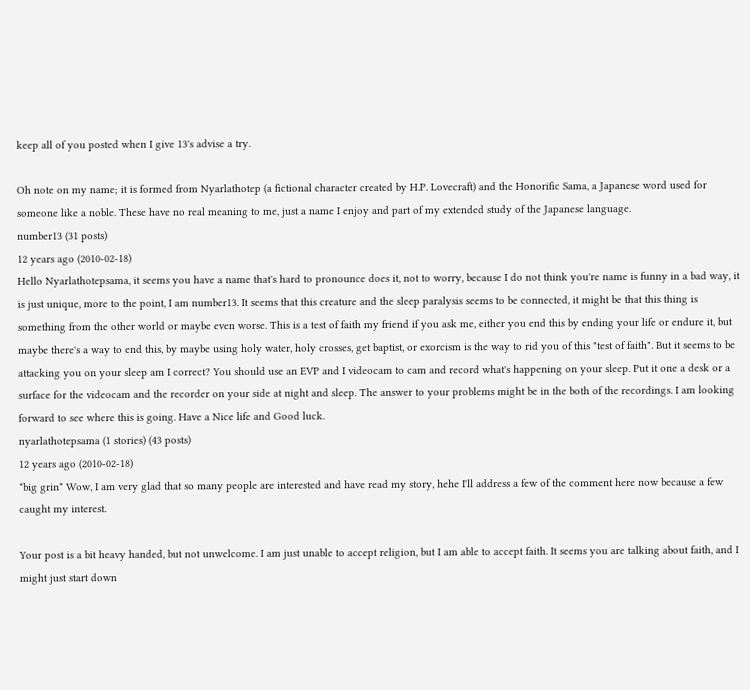keep all of you posted when I give 13's advise a try.

Oh note on my name; it is formed from Nyarlathotep (a fictional character created by H.P. Lovecraft) and the Honorific Sama, a Japanese word used for someone like a noble. These have no real meaning to me, just a name I enjoy and part of my extended study of the Japanese language.
number13 (31 posts)
12 years ago (2010-02-18)
Hello Nyarlathotepsama, it seems you have a name that's hard to pronounce does it, not to worry, because I do not think you're name is funny in a bad way, it is just unique, more to the point, I am number13. It seems that this creature and the sleep paralysis seems to be connected, it might be that this thing is something from the other world or maybe even worse. This is a test of faith my friend if you ask me, either you end this by ending your life or endure it, but maybe there's a way to end this, by maybe using holy water, holy crosses, get baptist, or exorcism is the way to rid you of this "test of faith". But it seems to be attacking you on your sleep am I correct? You should use an EVP and I videocam to cam and record what's happening on your sleep. Put it one a desk or a surface for the videocam and the recorder on your side at night and sleep. The answer to your problems might be in the both of the recordings. I am looking forward to see where this is going. Have a Nice life and Good luck.
nyarlathotepsama (1 stories) (43 posts)
12 years ago (2010-02-18)
*big grin* Wow, I am very glad that so many people are interested and have read my story, hehe I'll address a few of the comment here now because a few caught my interest.

Your post is a bit heavy handed, but not unwelcome. I am just unable to accept religion, but I am able to accept faith. It seems you are talking about faith, and I might just start down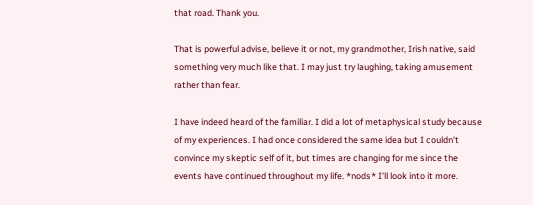that road. Thank you.

That is powerful advise, believe it or not, my grandmother, Irish native, said something very much like that. I may just try laughing, taking amusement rather than fear.

I have indeed heard of the familiar. I did a lot of metaphysical study because of my experiences. I had once considered the same idea but I couldn't convince my skeptic self of it, but times are changing for me since the events have continued throughout my life. *nods* I'll look into it more.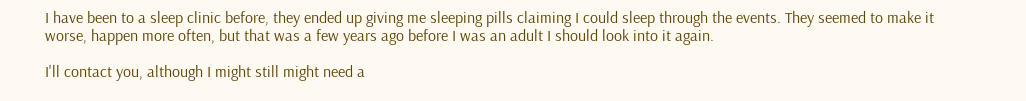I have been to a sleep clinic before, they ended up giving me sleeping pills claiming I could sleep through the events. They seemed to make it worse, happen more often, but that was a few years ago before I was an adult I should look into it again.

I'll contact you, although I might still might need a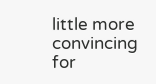little more convincing for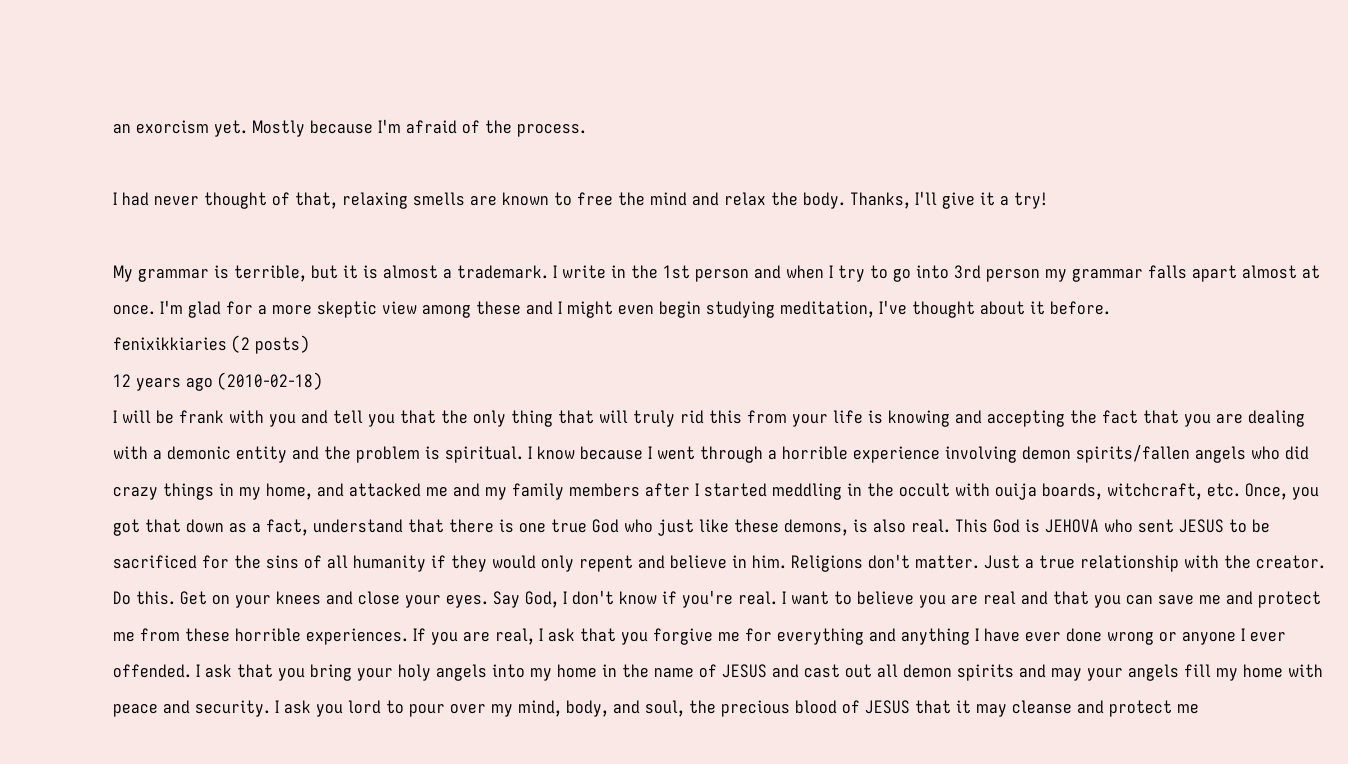an exorcism yet. Mostly because I'm afraid of the process.

I had never thought of that, relaxing smells are known to free the mind and relax the body. Thanks, I'll give it a try!

My grammar is terrible, but it is almost a trademark. I write in the 1st person and when I try to go into 3rd person my grammar falls apart almost at once. I'm glad for a more skeptic view among these and I might even begin studying meditation, I've thought about it before.
fenixikkiaries (2 posts)
12 years ago (2010-02-18)
I will be frank with you and tell you that the only thing that will truly rid this from your life is knowing and accepting the fact that you are dealing with a demonic entity and the problem is spiritual. I know because I went through a horrible experience involving demon spirits/fallen angels who did crazy things in my home, and attacked me and my family members after I started meddling in the occult with ouija boards, witchcraft, etc. Once, you got that down as a fact, understand that there is one true God who just like these demons, is also real. This God is JEHOVA who sent JESUS to be sacrificed for the sins of all humanity if they would only repent and believe in him. Religions don't matter. Just a true relationship with the creator. Do this. Get on your knees and close your eyes. Say God, I don't know if you're real. I want to believe you are real and that you can save me and protect me from these horrible experiences. If you are real, I ask that you forgive me for everything and anything I have ever done wrong or anyone I ever offended. I ask that you bring your holy angels into my home in the name of JESUS and cast out all demon spirits and may your angels fill my home with peace and security. I ask you lord to pour over my mind, body, and soul, the precious blood of JESUS that it may cleanse and protect me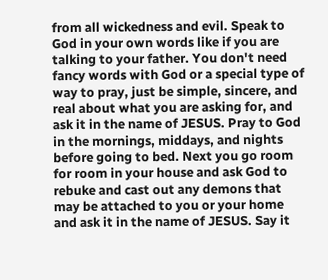from all wickedness and evil. Speak to God in your own words like if you are talking to your father. You don't need fancy words with God or a special type of way to pray, just be simple, sincere, and real about what you are asking for, and ask it in the name of JESUS. Pray to God in the mornings, middays, and nights before going to bed. Next you go room for room in your house and ask God to rebuke and cast out any demons that may be attached to you or your home and ask it in the name of JESUS. Say it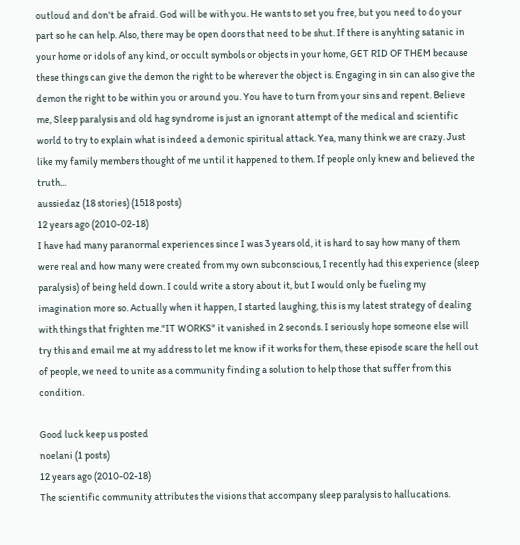outloud and don't be afraid. God will be with you. He wants to set you free, but you need to do your part so he can help. Also, there may be open doors that need to be shut. If there is anyhting satanic in your home or idols of any kind, or occult symbols or objects in your home, GET RID OF THEM because these things can give the demon the right to be wherever the object is. Engaging in sin can also give the demon the right to be within you or around you. You have to turn from your sins and repent. Believe me, Sleep paralysis and old hag syndrome is just an ignorant attempt of the medical and scientific world to try to explain what is indeed a demonic spiritual attack. Yea, many think we are crazy. Just like my family members thought of me until it happened to them. If people only knew and believed the truth...
aussiedaz (18 stories) (1518 posts)
12 years ago (2010-02-18)
I have had many paranormal experiences since I was 3 years old, it is hard to say how many of them were real and how many were created from my own subconscious, I recently had this experience (sleep paralysis) of being held down. I could write a story about it, but I would only be fueling my imagination more so. Actually when it happen, I started laughing, this is my latest strategy of dealing with things that frighten me."IT WORKS" it vanished in 2 seconds. I seriously hope someone else will try this and email me at my address to let me know if it works for them, these episode scare the hell out of people, we need to unite as a community finding a solution to help those that suffer from this condition.

Good luck keep us posted
noelani (1 posts)
12 years ago (2010-02-18)
The scientific community attributes the visions that accompany sleep paralysis to hallucations.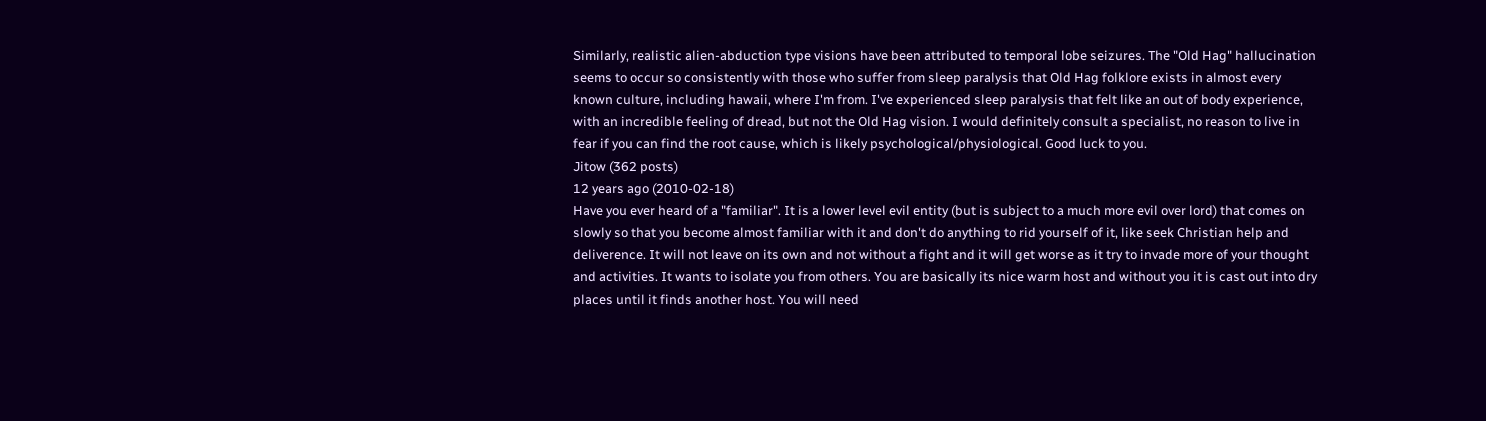Similarly, realistic alien-abduction type visions have been attributed to temporal lobe seizures. The "Old Hag" hallucination seems to occur so consistently with those who suffer from sleep paralysis that Old Hag folklore exists in almost every known culture, including hawaii, where I'm from. I've experienced sleep paralysis that felt like an out of body experience, with an incredible feeling of dread, but not the Old Hag vision. I would definitely consult a specialist, no reason to live in fear if you can find the root cause, which is likely psychological/physiological. Good luck to you.
Jitow (362 posts)
12 years ago (2010-02-18)
Have you ever heard of a "familiar". It is a lower level evil entity (but is subject to a much more evil over lord) that comes on slowly so that you become almost familiar with it and don't do anything to rid yourself of it, like seek Christian help and deliverence. It will not leave on its own and not without a fight and it will get worse as it try to invade more of your thought and activities. It wants to isolate you from others. You are basically its nice warm host and without you it is cast out into dry places until it finds another host. You will need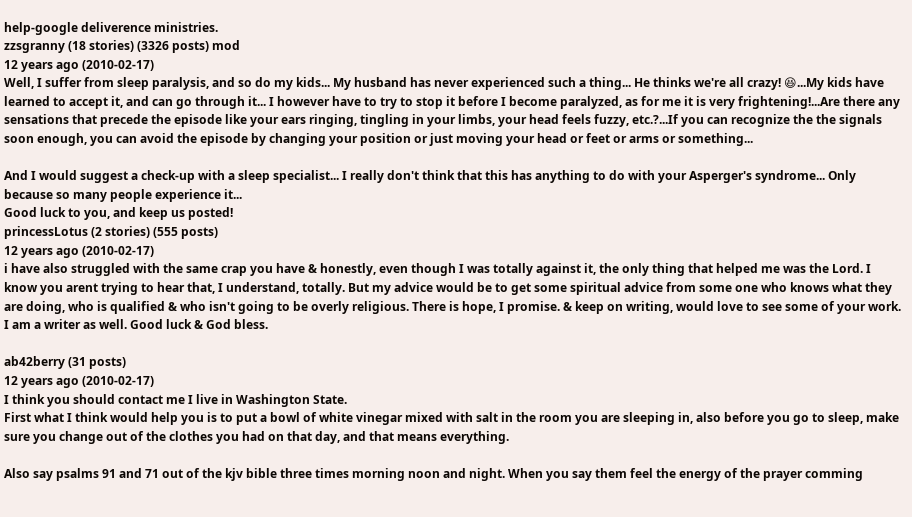help-google deliverence ministries.
zzsgranny (18 stories) (3326 posts) mod
12 years ago (2010-02-17)
Well, I suffer from sleep paralysis, and so do my kids... My husband has never experienced such a thing... He thinks we're all crazy! 😆...My kids have learned to accept it, and can go through it... I however have to try to stop it before I become paralyzed, as for me it is very frightening!...Are there any sensations that precede the episode like your ears ringing, tingling in your limbs, your head feels fuzzy, etc.?...If you can recognize the the signals soon enough, you can avoid the episode by changing your position or just moving your head or feet or arms or something...

And I would suggest a check-up with a sleep specialist... I really don't think that this has anything to do with your Asperger's syndrome... Only because so many people experience it...
Good luck to you, and keep us posted!
princessLotus (2 stories) (555 posts)
12 years ago (2010-02-17)
i have also struggled with the same crap you have & honestly, even though I was totally against it, the only thing that helped me was the Lord. I know you arent trying to hear that, I understand, totally. But my advice would be to get some spiritual advice from some one who knows what they are doing, who is qualified & who isn't going to be overly religious. There is hope, I promise. & keep on writing, would love to see some of your work. I am a writer as well. Good luck & God bless.

ab42berry (31 posts)
12 years ago (2010-02-17)
I think you should contact me I live in Washington State.
First what I think would help you is to put a bowl of white vinegar mixed with salt in the room you are sleeping in, also before you go to sleep, make sure you change out of the clothes you had on that day, and that means everything.

Also say psalms 91 and 71 out of the kjv bible three times morning noon and night. When you say them feel the energy of the prayer comming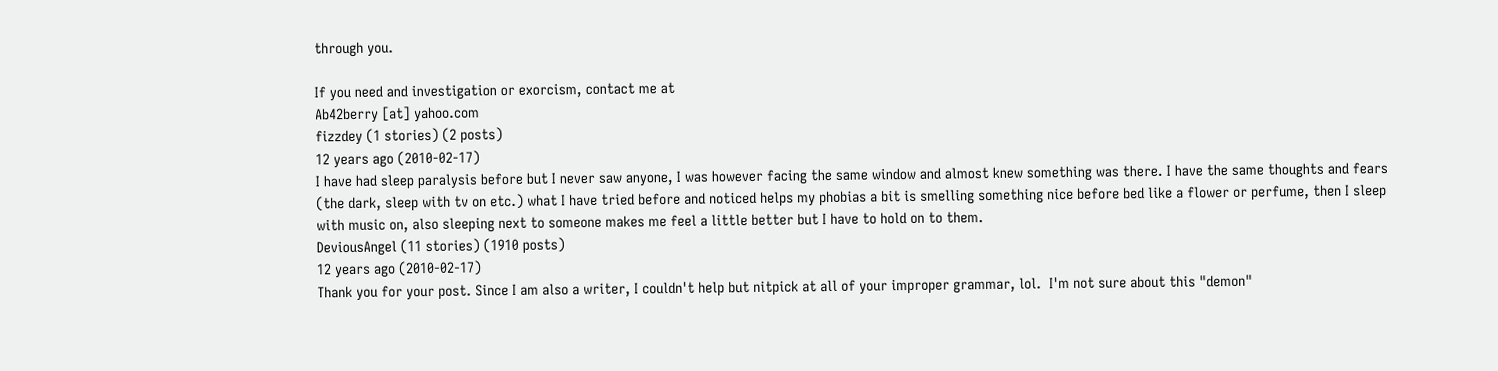through you.

If you need and investigation or exorcism, contact me at
Ab42berry [at] yahoo.com
fizzdey (1 stories) (2 posts)
12 years ago (2010-02-17)
I have had sleep paralysis before but I never saw anyone, I was however facing the same window and almost knew something was there. I have the same thoughts and fears (the dark, sleep with tv on etc.) what I have tried before and noticed helps my phobias a bit is smelling something nice before bed like a flower or perfume, then I sleep with music on, also sleeping next to someone makes me feel a little better but I have to hold on to them.
DeviousAngel (11 stories) (1910 posts)
12 years ago (2010-02-17)
Thank you for your post. Since I am also a writer, I couldn't help but nitpick at all of your improper grammar, lol.  I'm not sure about this "demon"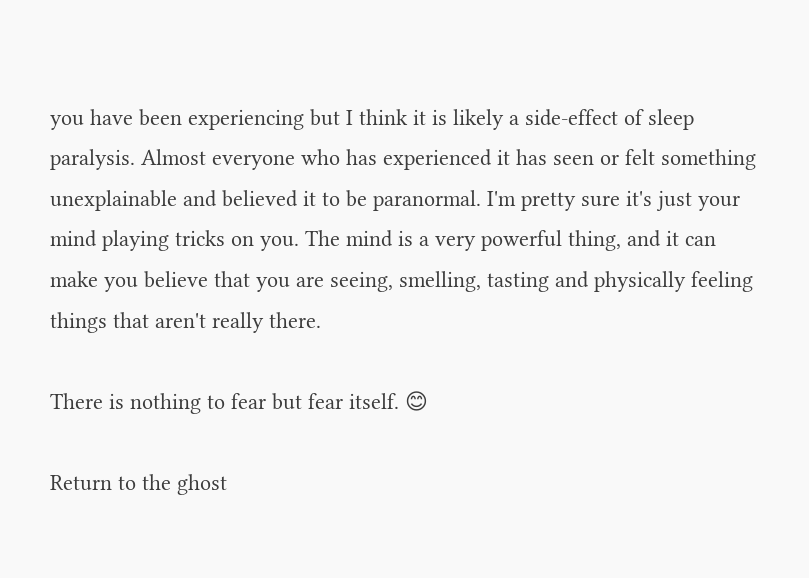you have been experiencing but I think it is likely a side-effect of sleep paralysis. Almost everyone who has experienced it has seen or felt something unexplainable and believed it to be paranormal. I'm pretty sure it's just your mind playing tricks on you. The mind is a very powerful thing, and it can make you believe that you are seeing, smelling, tasting and physically feeling things that aren't really there.

There is nothing to fear but fear itself. 😊

Return to the ghost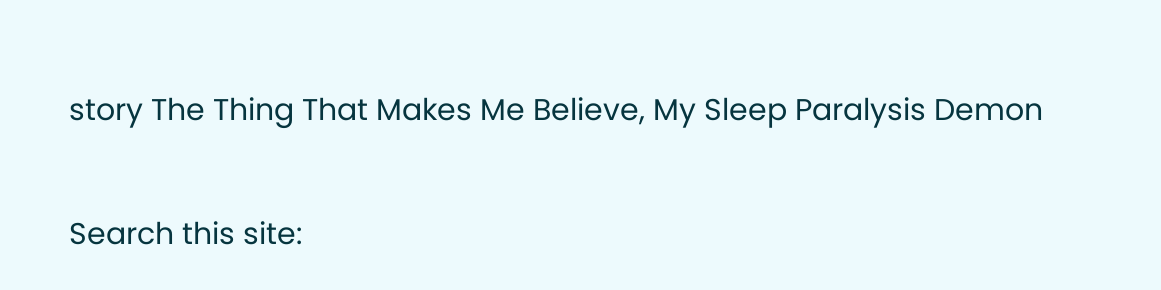story The Thing That Makes Me Believe, My Sleep Paralysis Demon

Search this site: